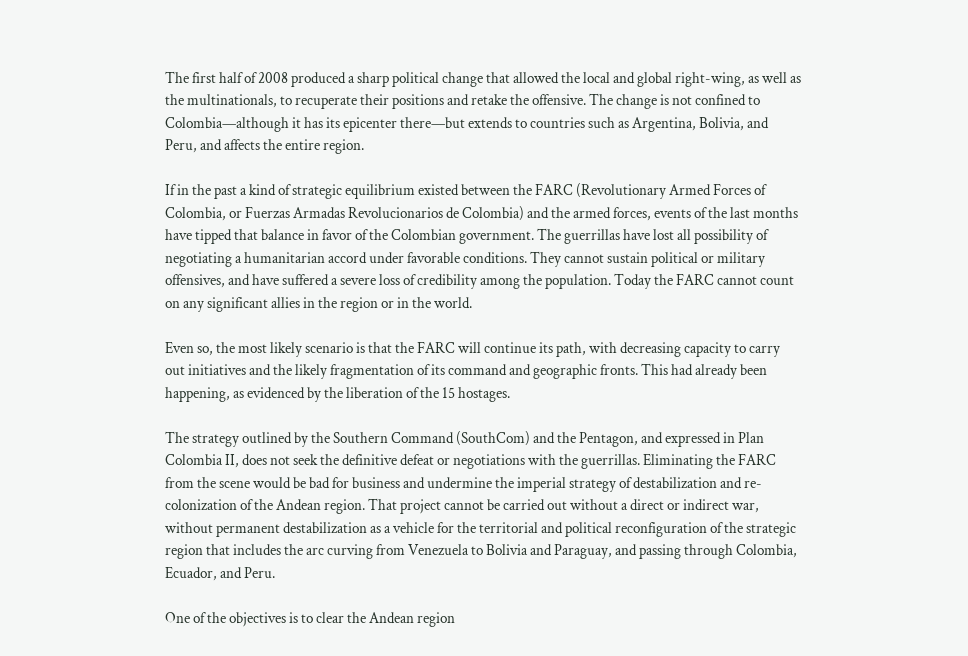The first half of 2008 produced a sharp political change that allowed the local and global right-wing, as well as the multinationals, to recuperate their positions and retake the offensive. The change is not confined to Colombia—although it has its epicenter there—but extends to countries such as Argentina, Bolivia, and Peru, and affects the entire region.

If in the past a kind of strategic equilibrium existed between the FARC (Revolutionary Armed Forces of Colombia, or Fuerzas Armadas Revolucionarios de Colombia) and the armed forces, events of the last months have tipped that balance in favor of the Colombian government. The guerrillas have lost all possibility of negotiating a humanitarian accord under favorable conditions. They cannot sustain political or military offensives, and have suffered a severe loss of credibility among the population. Today the FARC cannot count on any significant allies in the region or in the world.

Even so, the most likely scenario is that the FARC will continue its path, with decreasing capacity to carry out initiatives and the likely fragmentation of its command and geographic fronts. This had already been happening, as evidenced by the liberation of the 15 hostages.

The strategy outlined by the Southern Command (SouthCom) and the Pentagon, and expressed in Plan Colombia II, does not seek the definitive defeat or negotiations with the guerrillas. Eliminating the FARC from the scene would be bad for business and undermine the imperial strategy of destabilization and re-colonization of the Andean region. That project cannot be carried out without a direct or indirect war, without permanent destabilization as a vehicle for the territorial and political reconfiguration of the strategic region that includes the arc curving from Venezuela to Bolivia and Paraguay, and passing through Colombia, Ecuador, and Peru.

One of the objectives is to clear the Andean region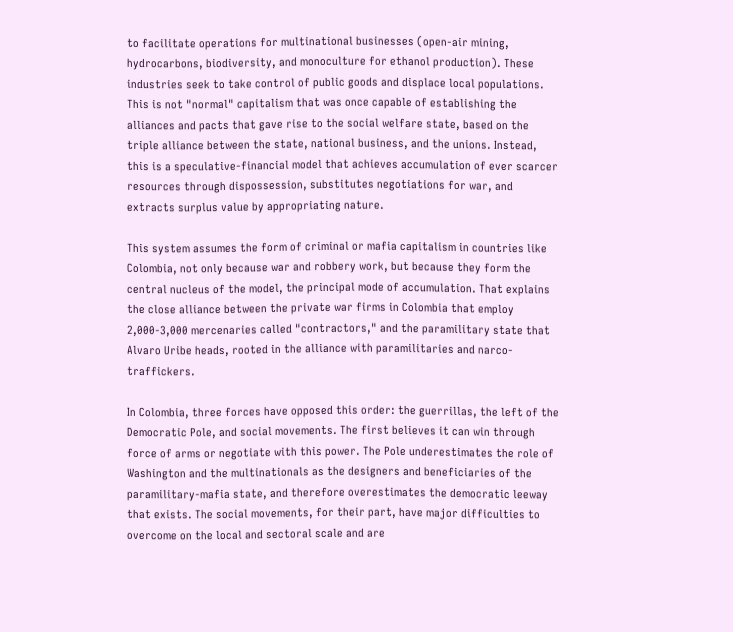to facilitate operations for multinational businesses (open-air mining, hydrocarbons, biodiversity, and monoculture for ethanol production). These industries seek to take control of public goods and displace local populations. This is not "normal" capitalism that was once capable of establishing the alliances and pacts that gave rise to the social welfare state, based on the triple alliance between the state, national business, and the unions. Instead, this is a speculative-financial model that achieves accumulation of ever scarcer resources through dispossession, substitutes negotiations for war, and extracts surplus value by appropriating nature.

This system assumes the form of criminal or mafia capitalism in countries like Colombia, not only because war and robbery work, but because they form the central nucleus of the model, the principal mode of accumulation. That explains the close alliance between the private war firms in Colombia that employ 2,000-3,000 mercenaries called "contractors," and the paramilitary state that Alvaro Uribe heads, rooted in the alliance with paramilitaries and narco-traffickers.

In Colombia, three forces have opposed this order: the guerrillas, the left of the Democratic Pole, and social movements. The first believes it can win through force of arms or negotiate with this power. The Pole underestimates the role of Washington and the multinationals as the designers and beneficiaries of the paramilitary-mafia state, and therefore overestimates the democratic leeway that exists. The social movements, for their part, have major difficulties to overcome on the local and sectoral scale and are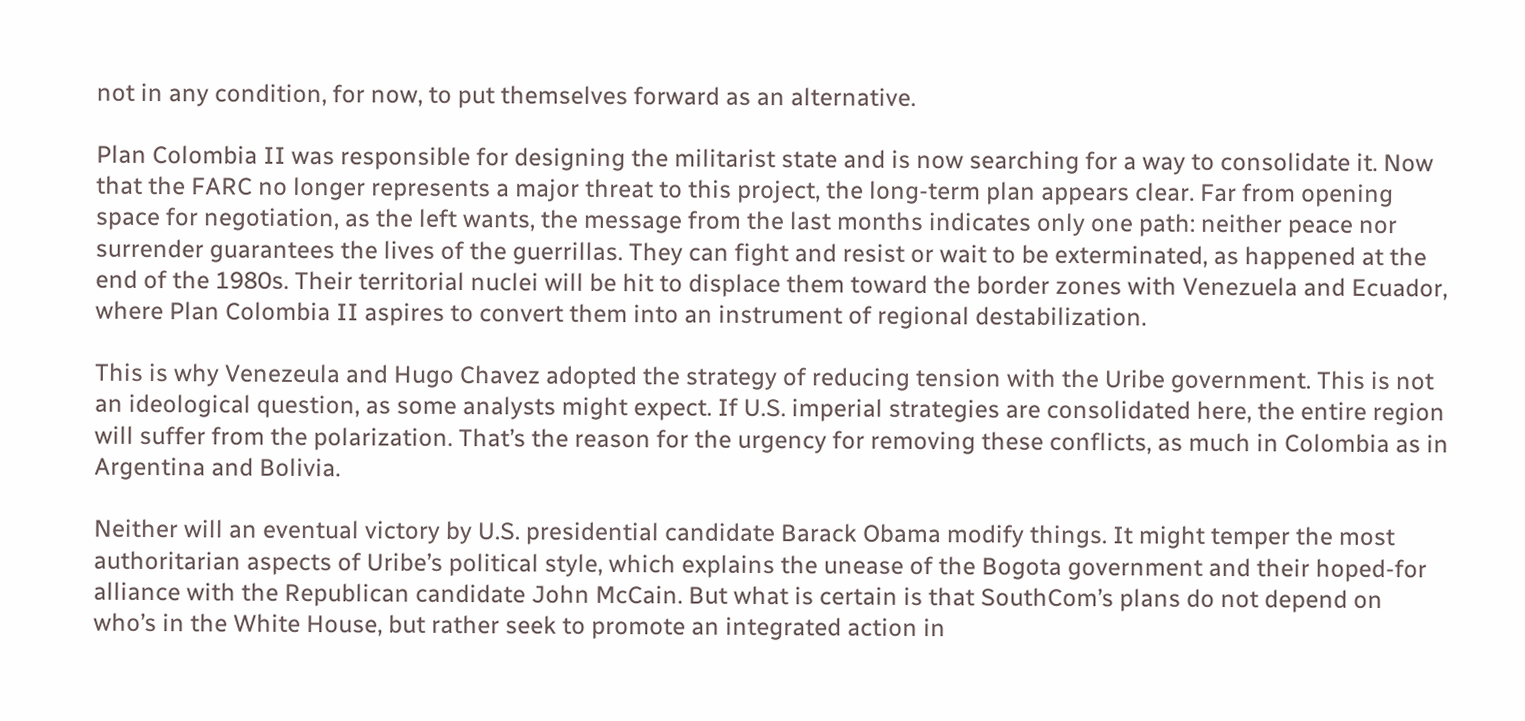not in any condition, for now, to put themselves forward as an alternative.

Plan Colombia II was responsible for designing the militarist state and is now searching for a way to consolidate it. Now that the FARC no longer represents a major threat to this project, the long-term plan appears clear. Far from opening space for negotiation, as the left wants, the message from the last months indicates only one path: neither peace nor surrender guarantees the lives of the guerrillas. They can fight and resist or wait to be exterminated, as happened at the end of the 1980s. Their territorial nuclei will be hit to displace them toward the border zones with Venezuela and Ecuador, where Plan Colombia II aspires to convert them into an instrument of regional destabilization.

This is why Venezeula and Hugo Chavez adopted the strategy of reducing tension with the Uribe government. This is not an ideological question, as some analysts might expect. If U.S. imperial strategies are consolidated here, the entire region will suffer from the polarization. That’s the reason for the urgency for removing these conflicts, as much in Colombia as in Argentina and Bolivia.

Neither will an eventual victory by U.S. presidential candidate Barack Obama modify things. It might temper the most authoritarian aspects of Uribe’s political style, which explains the unease of the Bogota government and their hoped-for alliance with the Republican candidate John McCain. But what is certain is that SouthCom’s plans do not depend on who’s in the White House, but rather seek to promote an integrated action in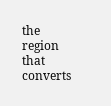the region that converts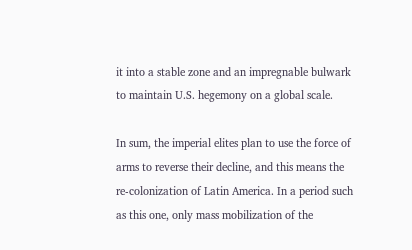it into a stable zone and an impregnable bulwark to maintain U.S. hegemony on a global scale.

In sum, the imperial elites plan to use the force of arms to reverse their decline, and this means the re-colonization of Latin America. In a period such as this one, only mass mobilization of the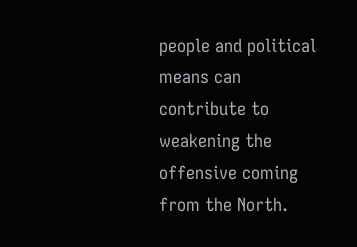people and political means can contribute to weakening the offensive coming from the North.